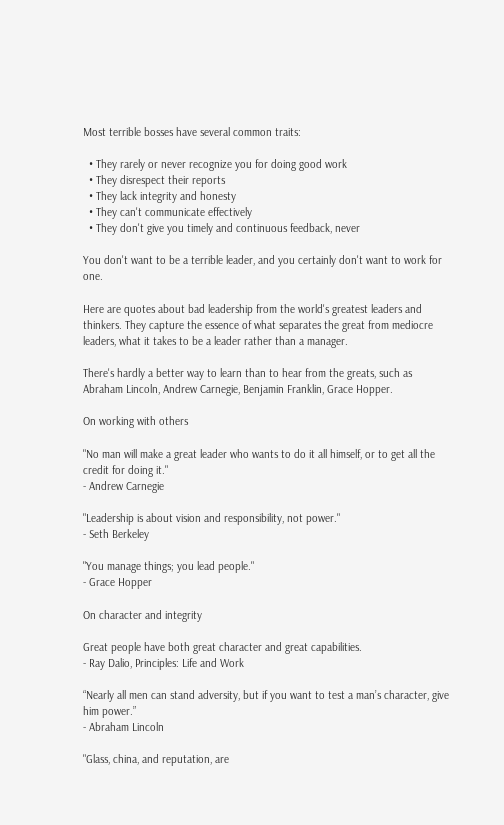Most terrible bosses have several common traits:

  • They rarely or never recognize you for doing good work
  • They disrespect their reports
  • They lack integrity and honesty
  • They can't communicate effectively
  • They don't give you timely and continuous feedback, never

You don't want to be a terrible leader, and you certainly don't want to work for one.

Here are quotes about bad leadership from the world's greatest leaders and thinkers. They capture the essence of what separates the great from mediocre leaders, what it takes to be a leader rather than a manager.

There's hardly a better way to learn than to hear from the greats, such as Abraham Lincoln, Andrew Carnegie, Benjamin Franklin, Grace Hopper.

On working with others

"No man will make a great leader who wants to do it all himself, or to get all the credit for doing it."
- Andrew Carnegie

"Leadership is about vision and responsibility, not power."
- Seth Berkeley

"You manage things; you lead people."
- Grace Hopper

On character and integrity

Great people have both great character and great capabilities.
- Ray Dalio, Principles: Life and Work

“Nearly all men can stand adversity, but if you want to test a man’s character, give him power.”
- Abraham Lincoln

"Glass, china, and reputation, are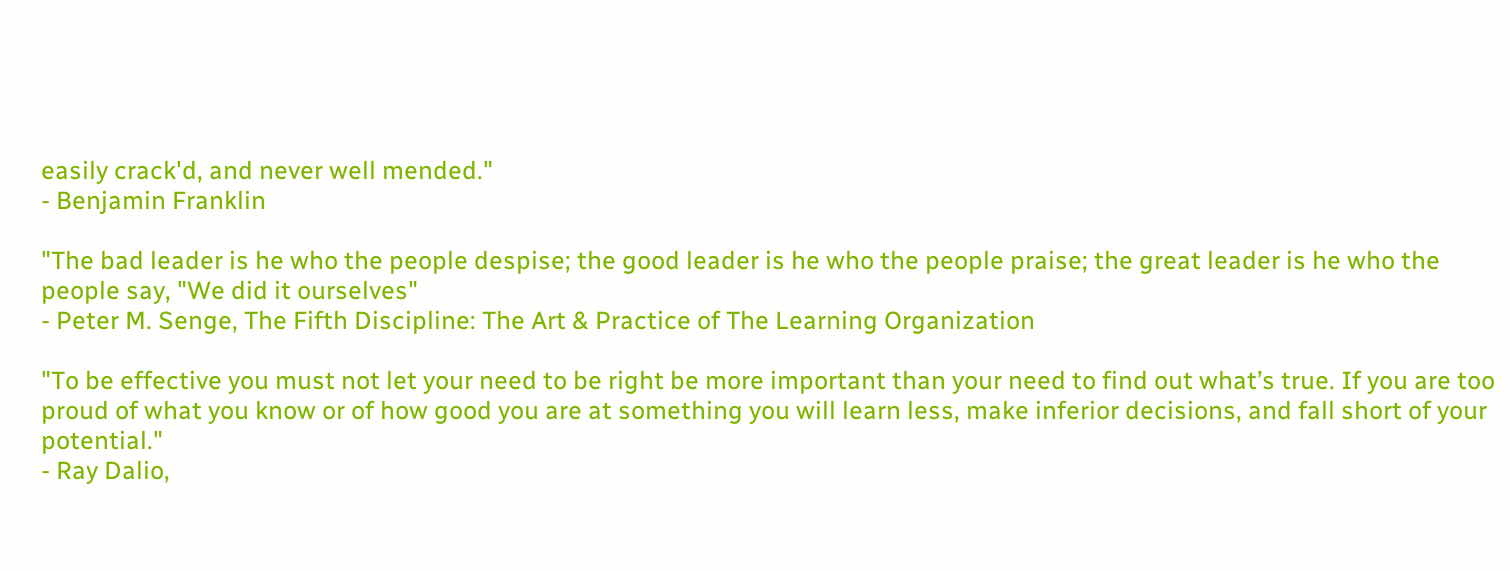easily crack'd, and never well mended."
- Benjamin Franklin

"The bad leader is he who the people despise; the good leader is he who the people praise; the great leader is he who the people say, "We did it ourselves"
- Peter M. Senge, The Fifth Discipline: The Art & Practice of The Learning Organization

"To be effective you must not let your need to be right be more important than your need to find out what’s true. If you are too proud of what you know or of how good you are at something you will learn less, make inferior decisions, and fall short of your potential."
- Ray Dalio,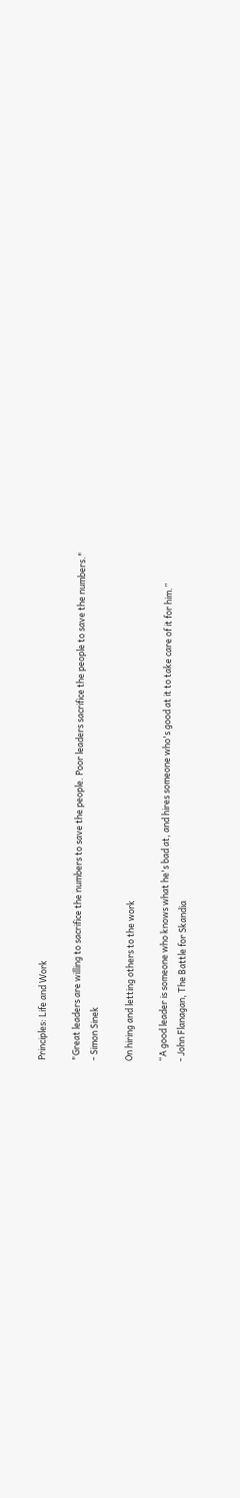Principles: Life and Work

"Great leaders are willing to sacrifice the numbers to save the people. Poor leaders sacrifice the people to save the numbers."
- Simon Sinek

On hiring and letting others to the work

“A good leader is someone who knows what he's bad at, and hires someone who's good at it to take care of it for him.”
- John Flanagan, The Battle for Skandia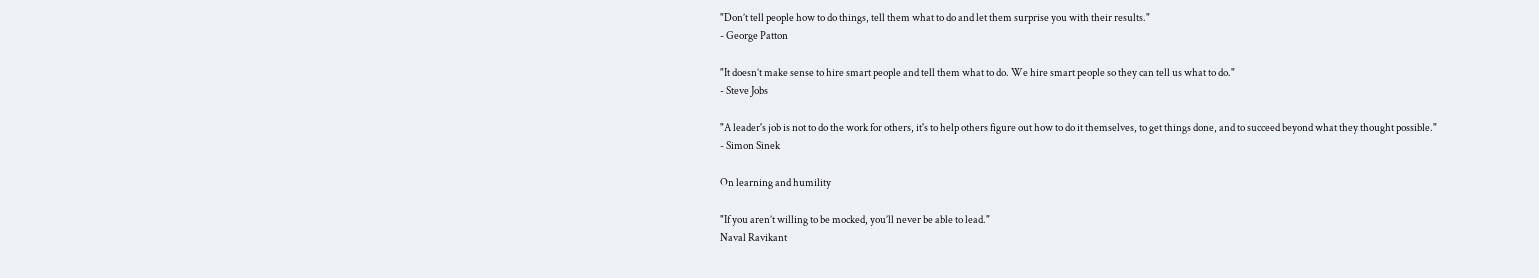"Don’t tell people how to do things, tell them what to do and let them surprise you with their results."
- George Patton

"It doesn’t make sense to hire smart people and tell them what to do. We hire smart people so they can tell us what to do."
- Steve Jobs

"A leader's job is not to do the work for others, it's to help others figure out how to do it themselves, to get things done, and to succeed beyond what they thought possible."
- Simon Sinek

On learning and humility

"If you aren’t willing to be mocked, you’ll never be able to lead."
Naval Ravikant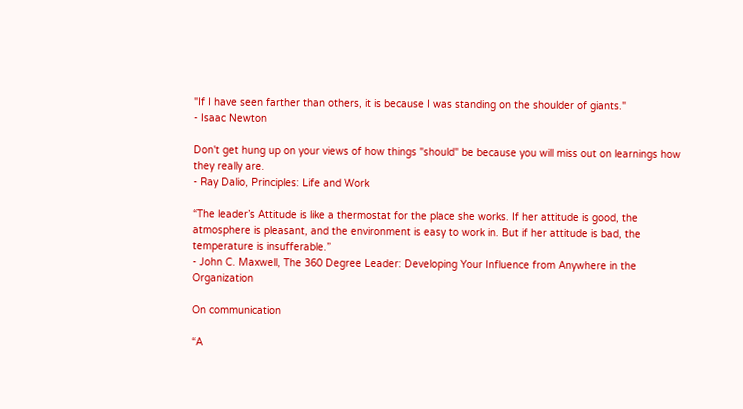"If I have seen farther than others, it is because I was standing on the shoulder of giants."
- Isaac Newton

Don't get hung up on your views of how things "should" be because you will miss out on learnings how they really are.
- Ray Dalio, Principles: Life and Work

“The leader’s Attitude is like a thermostat for the place she works. If her attitude is good, the atmosphere is pleasant, and the environment is easy to work in. But if her attitude is bad, the temperature is insufferable.”
- John C. Maxwell, The 360 Degree Leader: Developing Your Influence from Anywhere in the Organization

On communication

“A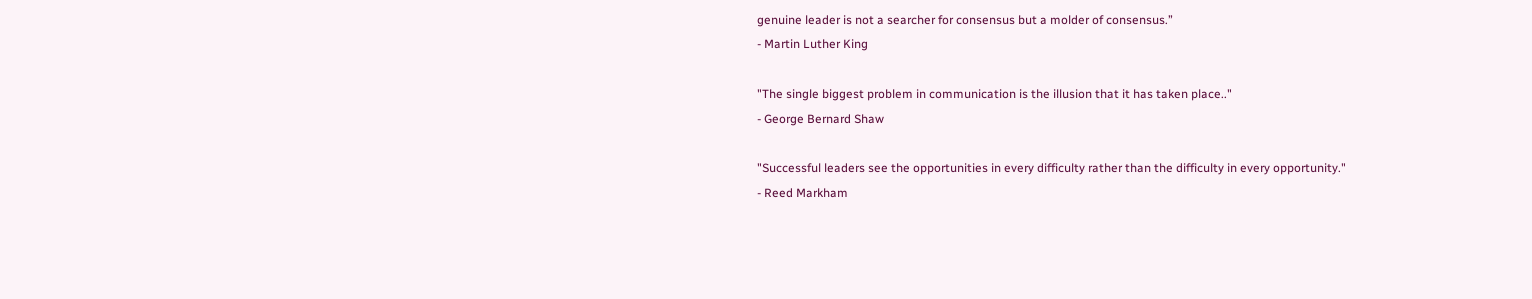genuine leader is not a searcher for consensus but a molder of consensus.”
- Martin Luther King

"The single biggest problem in communication is the illusion that it has taken place.."
- George Bernard Shaw

"Successful leaders see the opportunities in every difficulty rather than the difficulty in every opportunity."
- Reed Markham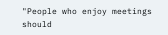"People who enjoy meetings should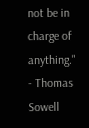not be in charge of anything."
- Thomas Sowell